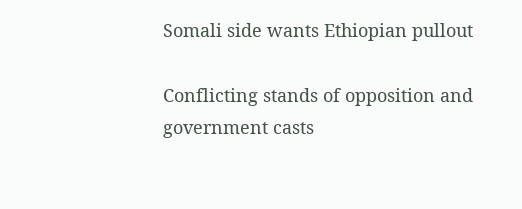Somali side wants Ethiopian pullout

Conflicting stands of opposition and government casts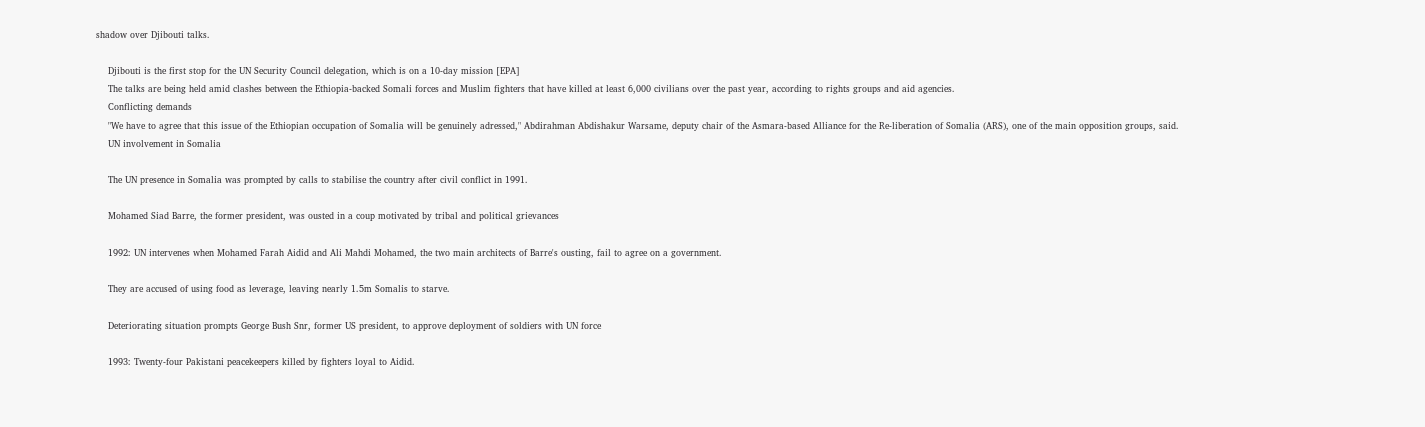shadow over Djibouti talks.

    Djibouti is the first stop for the UN Security Council delegation, which is on a 10-day mission [EPA]
    The talks are being held amid clashes between the Ethiopia-backed Somali forces and Muslim fighters that have killed at least 6,000 civilians over the past year, according to rights groups and aid agencies.
    Conflicting demands
    "We have to agree that this issue of the Ethiopian occupation of Somalia will be genuinely adressed," Abdirahman Abdishakur Warsame, deputy chair of the Asmara-based Alliance for the Re-liberation of Somalia (ARS), one of the main opposition groups, said.
    UN involvement in Somalia

    The UN presence in Somalia was prompted by calls to stabilise the country after civil conflict in 1991.

    Mohamed Siad Barre, the former president, was ousted in a coup motivated by tribal and political grievances

    1992: UN intervenes when Mohamed Farah Aidid and Ali Mahdi Mohamed, the two main architects of Barre's ousting, fail to agree on a government.

    They are accused of using food as leverage, leaving nearly 1.5m Somalis to starve.

    Deteriorating situation prompts George Bush Snr, former US president, to approve deployment of soldiers with UN force

    1993: Twenty-four Pakistani peacekeepers killed by fighters loyal to Aidid.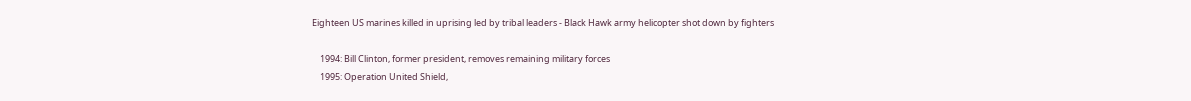Eighteen US marines killed in uprising led by tribal leaders - Black Hawk army helicopter shot down by fighters

    1994: Bill Clinton, former president, removes remaining military forces
    1995: Operation United Shield,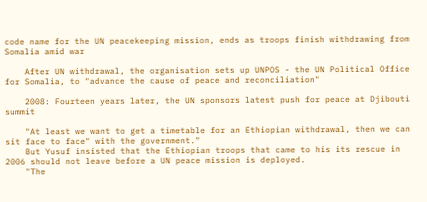code name for the UN peacekeeping mission, ends as troops finish withdrawing from Somalia amid war

    After UN withdrawal, the organisation sets up UNPOS - the UN Political Office for Somalia, to "advance the cause of peace and reconciliation"

    2008: Fourteen years later, the UN sponsors latest push for peace at Djibouti summit

    "At least we want to get a timetable for an Ethiopian withdrawal, then we can sit face to face" with the government."
    But Yusuf insisted that the Ethiopian troops that came to his its rescue in 2006 should not leave before a UN peace mission is deployed.
    "The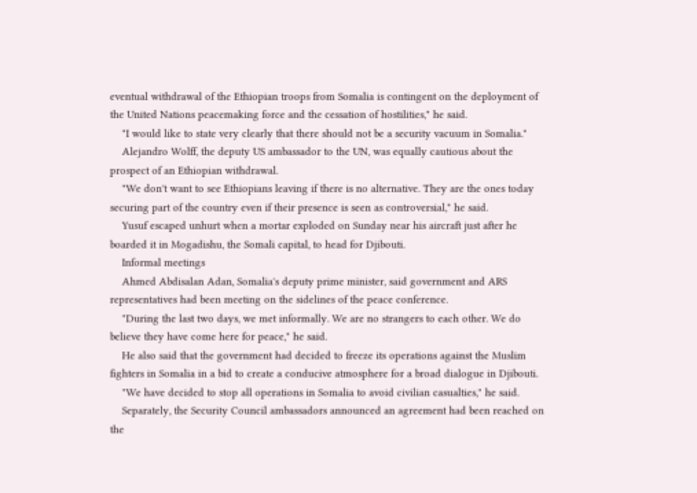eventual withdrawal of the Ethiopian troops from Somalia is contingent on the deployment of the United Nations peacemaking force and the cessation of hostilities," he said.
    "I would like to state very clearly that there should not be a security vacuum in Somalia."
    Alejandro Wolff, the deputy US ambassador to the UN, was equally cautious about the prospect of an Ethiopian withdrawal.
    "We don't want to see Ethiopians leaving if there is no alternative. They are the ones today securing part of the country even if their presence is seen as controversial," he said.
    Yusuf escaped unhurt when a mortar exploded on Sunday near his aircraft just after he boarded it in Mogadishu, the Somali capital, to head for Djibouti.
    Informal meetings
    Ahmed Abdisalan Adan, Somalia's deputy prime minister, said government and ARS representatives had been meeting on the sidelines of the peace conference.
    "During the last two days, we met informally. We are no strangers to each other. We do believe they have come here for peace," he said.
    He also said that the government had decided to freeze its operations against the Muslim fighters in Somalia in a bid to create a conducive atmosphere for a broad dialogue in Djibouti.
    "We have decided to stop all operations in Somalia to avoid civilian casualties," he said.
    Separately, the Security Council ambassadors announced an agreement had been reached on the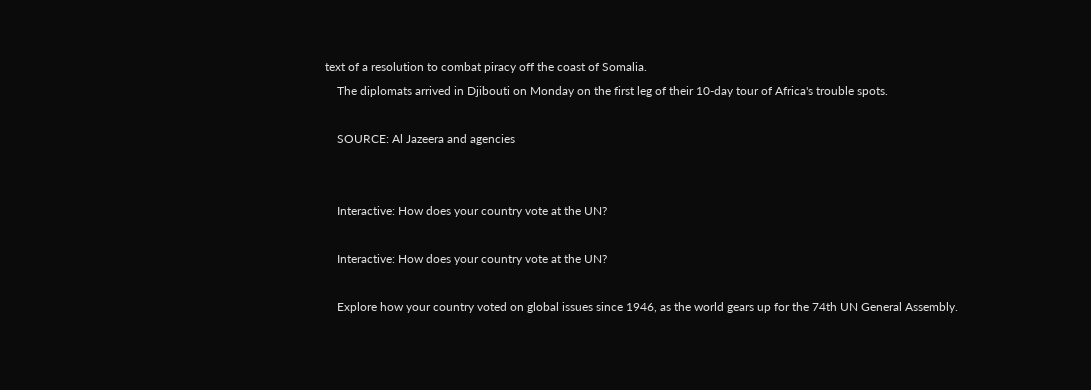text of a resolution to combat piracy off the coast of Somalia.
    The diplomats arrived in Djibouti on Monday on the first leg of their 10-day tour of Africa's trouble spots.

    SOURCE: Al Jazeera and agencies


    Interactive: How does your country vote at the UN?

    Interactive: How does your country vote at the UN?

    Explore how your country voted on global issues since 1946, as the world gears up for the 74th UN General Assembly.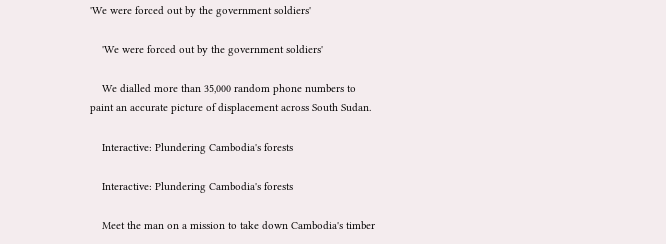'We were forced out by the government soldiers'

    'We were forced out by the government soldiers'

    We dialled more than 35,000 random phone numbers to paint an accurate picture of displacement across South Sudan.

    Interactive: Plundering Cambodia's forests

    Interactive: Plundering Cambodia's forests

    Meet the man on a mission to take down Cambodia's timber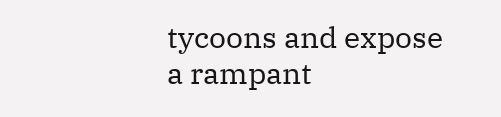tycoons and expose a rampant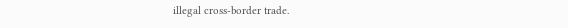illegal cross-border trade.